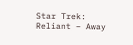Star Trek: Reliant – Away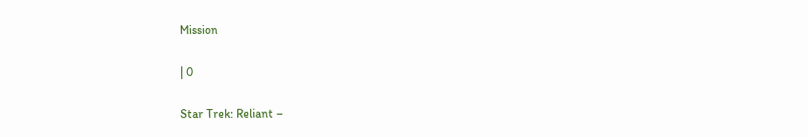Mission

| 0

Star Trek: Reliant –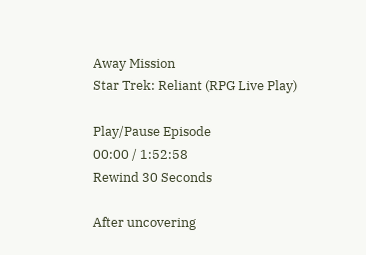Away Mission
Star Trek: Reliant (RPG Live Play)

Play/Pause Episode
00:00 / 1:52:58
Rewind 30 Seconds

After uncovering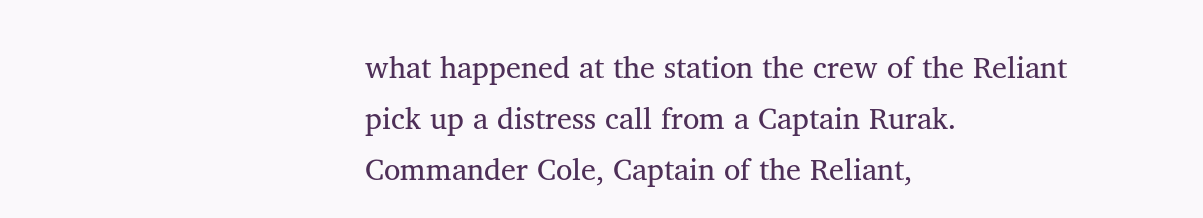what happened at the station the crew of the Reliant pick up a distress call from a Captain Rurak. Commander Cole, Captain of the Reliant,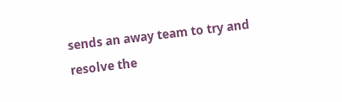sends an away team to try and resolve the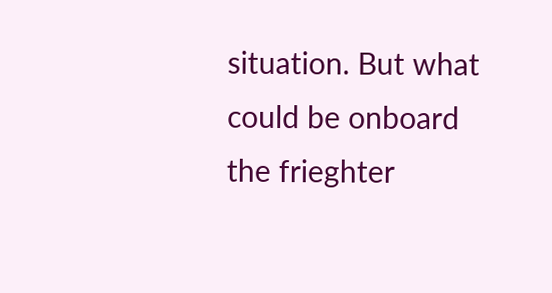situation. But what could be onboard the frieghter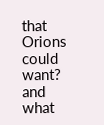that Orions could want? and what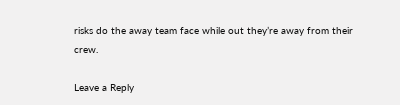risks do the away team face while out they’re away from their crew.

Leave a Reply